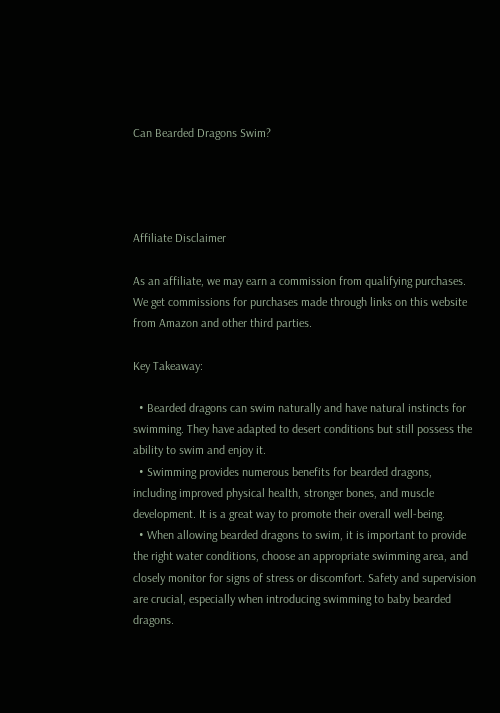Can Bearded Dragons Swim?




Affiliate Disclaimer

As an affiliate, we may earn a commission from qualifying purchases. We get commissions for purchases made through links on this website from Amazon and other third parties.

Key Takeaway:

  • Bearded dragons can swim naturally and have natural instincts for swimming. They have adapted to desert conditions but still possess the ability to swim and enjoy it.
  • Swimming provides numerous benefits for bearded dragons, including improved physical health, stronger bones, and muscle development. It is a great way to promote their overall well-being.
  • When allowing bearded dragons to swim, it is important to provide the right water conditions, choose an appropriate swimming area, and closely monitor for signs of stress or discomfort. Safety and supervision are crucial, especially when introducing swimming to baby bearded dragons.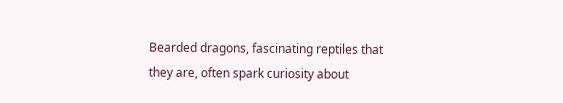Bearded dragons, fascinating reptiles that they are, often spark curiosity about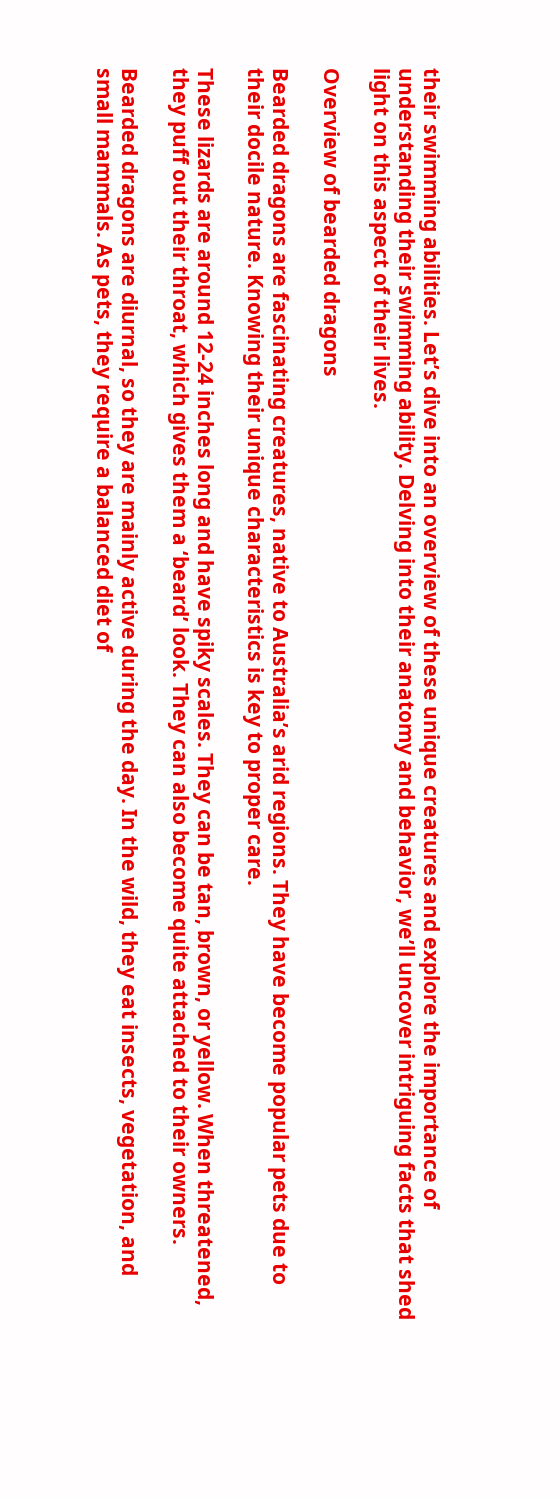their swimming abilities. Let’s dive into an overview of these unique creatures and explore the importance of understanding their swimming ability. Delving into their anatomy and behavior, we’ll uncover intriguing facts that shed light on this aspect of their lives.

Overview of bearded dragons

Bearded dragons are fascinating creatures, native to Australia’s arid regions. They have become popular pets due to their docile nature. Knowing their unique characteristics is key to proper care.

These lizards are around 12-24 inches long and have spiky scales. They can be tan, brown, or yellow. When threatened, they puff out their throat, which gives them a ‘beard’ look. They can also become quite attached to their owners.

Bearded dragons are diurnal, so they are mainly active during the day. In the wild, they eat insects, vegetation, and small mammals. As pets, they require a balanced diet of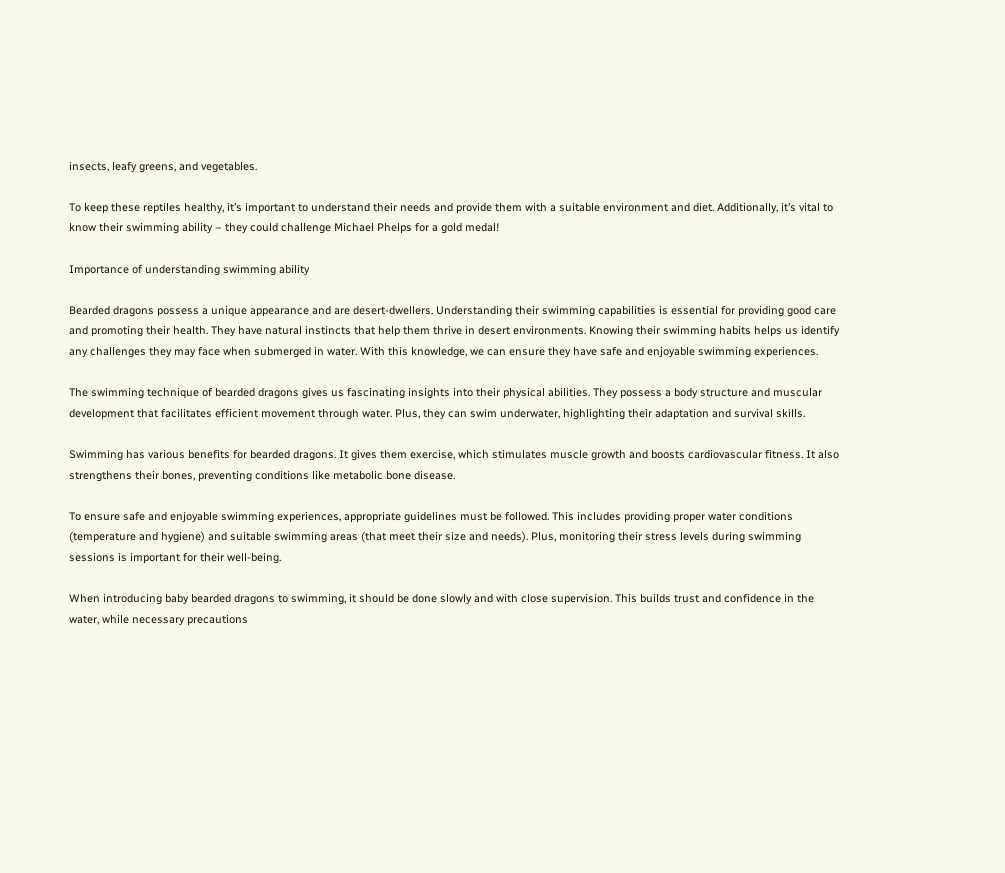insects, leafy greens, and vegetables.

To keep these reptiles healthy, it’s important to understand their needs and provide them with a suitable environment and diet. Additionally, it’s vital to know their swimming ability – they could challenge Michael Phelps for a gold medal!

Importance of understanding swimming ability

Bearded dragons possess a unique appearance and are desert-dwellers. Understanding their swimming capabilities is essential for providing good care and promoting their health. They have natural instincts that help them thrive in desert environments. Knowing their swimming habits helps us identify any challenges they may face when submerged in water. With this knowledge, we can ensure they have safe and enjoyable swimming experiences.

The swimming technique of bearded dragons gives us fascinating insights into their physical abilities. They possess a body structure and muscular development that facilitates efficient movement through water. Plus, they can swim underwater, highlighting their adaptation and survival skills.

Swimming has various benefits for bearded dragons. It gives them exercise, which stimulates muscle growth and boosts cardiovascular fitness. It also strengthens their bones, preventing conditions like metabolic bone disease.

To ensure safe and enjoyable swimming experiences, appropriate guidelines must be followed. This includes providing proper water conditions (temperature and hygiene) and suitable swimming areas (that meet their size and needs). Plus, monitoring their stress levels during swimming sessions is important for their well-being.

When introducing baby bearded dragons to swimming, it should be done slowly and with close supervision. This builds trust and confidence in the water, while necessary precautions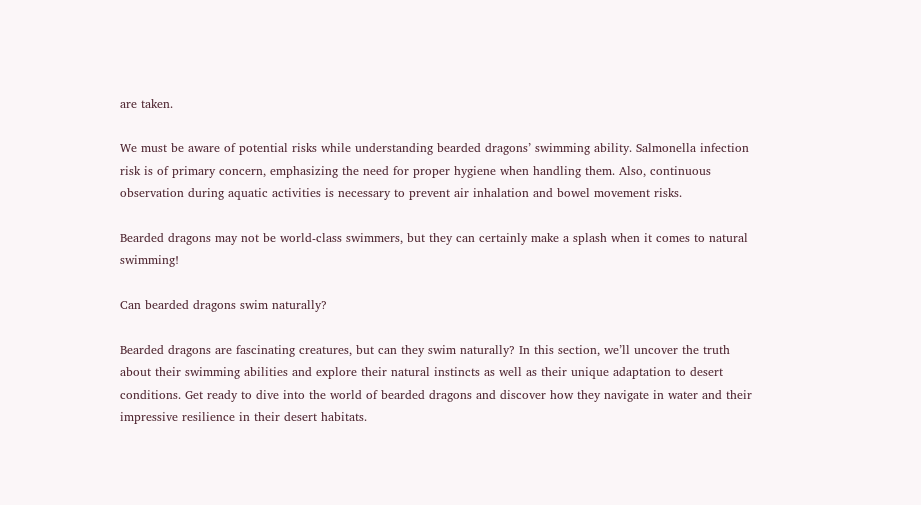are taken.

We must be aware of potential risks while understanding bearded dragons’ swimming ability. Salmonella infection risk is of primary concern, emphasizing the need for proper hygiene when handling them. Also, continuous observation during aquatic activities is necessary to prevent air inhalation and bowel movement risks.

Bearded dragons may not be world-class swimmers, but they can certainly make a splash when it comes to natural swimming!

Can bearded dragons swim naturally?

Bearded dragons are fascinating creatures, but can they swim naturally? In this section, we’ll uncover the truth about their swimming abilities and explore their natural instincts as well as their unique adaptation to desert conditions. Get ready to dive into the world of bearded dragons and discover how they navigate in water and their impressive resilience in their desert habitats.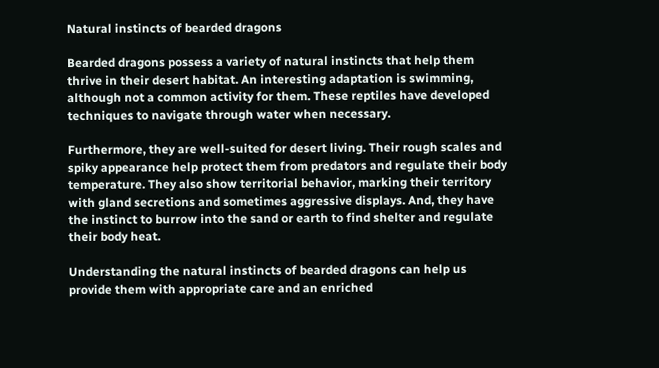Natural instincts of bearded dragons

Bearded dragons possess a variety of natural instincts that help them thrive in their desert habitat. An interesting adaptation is swimming, although not a common activity for them. These reptiles have developed techniques to navigate through water when necessary.

Furthermore, they are well-suited for desert living. Their rough scales and spiky appearance help protect them from predators and regulate their body temperature. They also show territorial behavior, marking their territory with gland secretions and sometimes aggressive displays. And, they have the instinct to burrow into the sand or earth to find shelter and regulate their body heat.

Understanding the natural instincts of bearded dragons can help us provide them with appropriate care and an enriched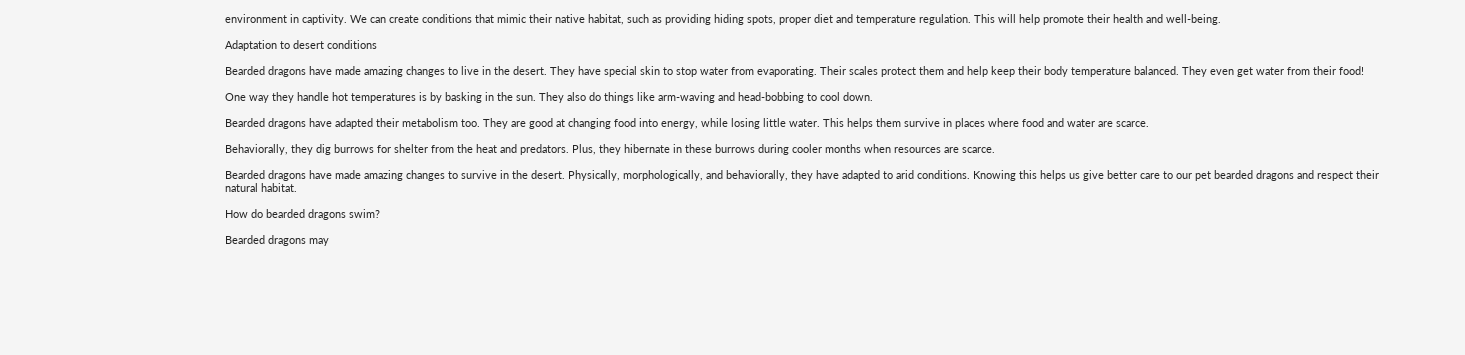environment in captivity. We can create conditions that mimic their native habitat, such as providing hiding spots, proper diet and temperature regulation. This will help promote their health and well-being.

Adaptation to desert conditions

Bearded dragons have made amazing changes to live in the desert. They have special skin to stop water from evaporating. Their scales protect them and help keep their body temperature balanced. They even get water from their food!

One way they handle hot temperatures is by basking in the sun. They also do things like arm-waving and head-bobbing to cool down.

Bearded dragons have adapted their metabolism too. They are good at changing food into energy, while losing little water. This helps them survive in places where food and water are scarce.

Behaviorally, they dig burrows for shelter from the heat and predators. Plus, they hibernate in these burrows during cooler months when resources are scarce.

Bearded dragons have made amazing changes to survive in the desert. Physically, morphologically, and behaviorally, they have adapted to arid conditions. Knowing this helps us give better care to our pet bearded dragons and respect their natural habitat.

How do bearded dragons swim?

Bearded dragons may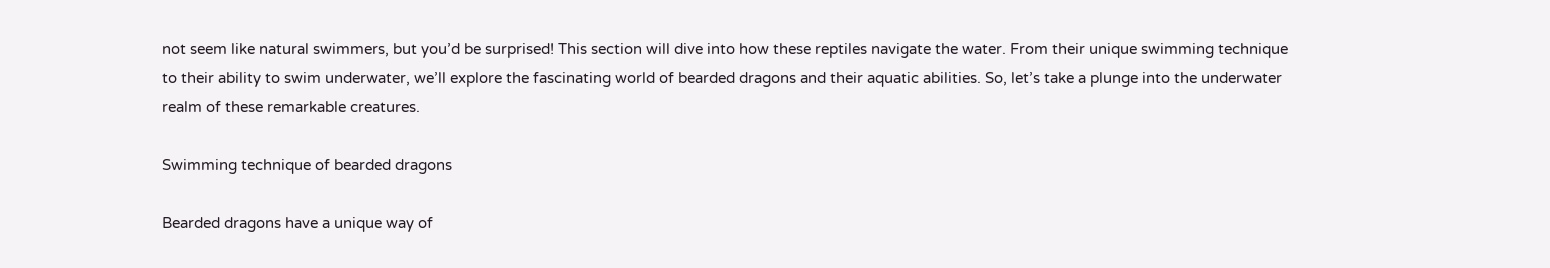not seem like natural swimmers, but you’d be surprised! This section will dive into how these reptiles navigate the water. From their unique swimming technique to their ability to swim underwater, we’ll explore the fascinating world of bearded dragons and their aquatic abilities. So, let’s take a plunge into the underwater realm of these remarkable creatures.

Swimming technique of bearded dragons

Bearded dragons have a unique way of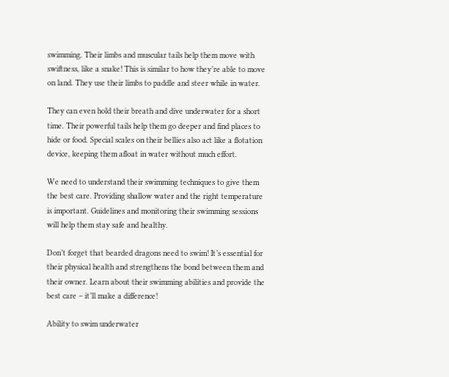swimming. Their limbs and muscular tails help them move with swiftness, like a snake! This is similar to how they’re able to move on land. They use their limbs to paddle and steer while in water.

They can even hold their breath and dive underwater for a short time. Their powerful tails help them go deeper and find places to hide or food. Special scales on their bellies also act like a flotation device, keeping them afloat in water without much effort.

We need to understand their swimming techniques to give them the best care. Providing shallow water and the right temperature is important. Guidelines and monitoring their swimming sessions will help them stay safe and healthy.

Don’t forget that bearded dragons need to swim! It’s essential for their physical health and strengthens the bond between them and their owner. Learn about their swimming abilities and provide the best care – it’ll make a difference!

Ability to swim underwater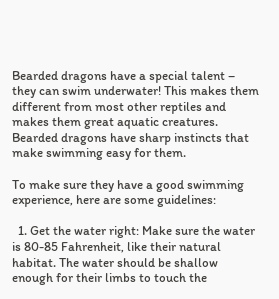Bearded dragons have a special talent – they can swim underwater! This makes them different from most other reptiles and makes them great aquatic creatures. Bearded dragons have sharp instincts that make swimming easy for them.

To make sure they have a good swimming experience, here are some guidelines:

  1. Get the water right: Make sure the water is 80-85 Fahrenheit, like their natural habitat. The water should be shallow enough for their limbs to touch the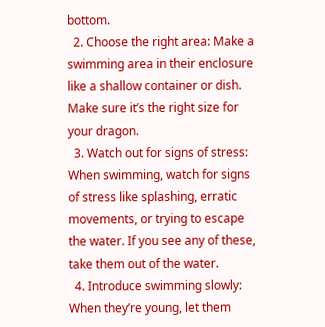bottom.
  2. Choose the right area: Make a swimming area in their enclosure like a shallow container or dish. Make sure it’s the right size for your dragon.
  3. Watch out for signs of stress: When swimming, watch for signs of stress like splashing, erratic movements, or trying to escape the water. If you see any of these, take them out of the water.
  4. Introduce swimming slowly: When they’re young, let them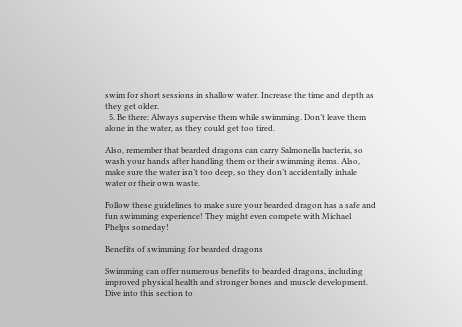swim for short sessions in shallow water. Increase the time and depth as they get older.
  5. Be there: Always supervise them while swimming. Don’t leave them alone in the water, as they could get too tired.

Also, remember that bearded dragons can carry Salmonella bacteria, so wash your hands after handling them or their swimming items. Also, make sure the water isn’t too deep, so they don’t accidentally inhale water or their own waste.

Follow these guidelines to make sure your bearded dragon has a safe and fun swimming experience! They might even compete with Michael Phelps someday!

Benefits of swimming for bearded dragons

Swimming can offer numerous benefits to bearded dragons, including improved physical health and stronger bones and muscle development. Dive into this section to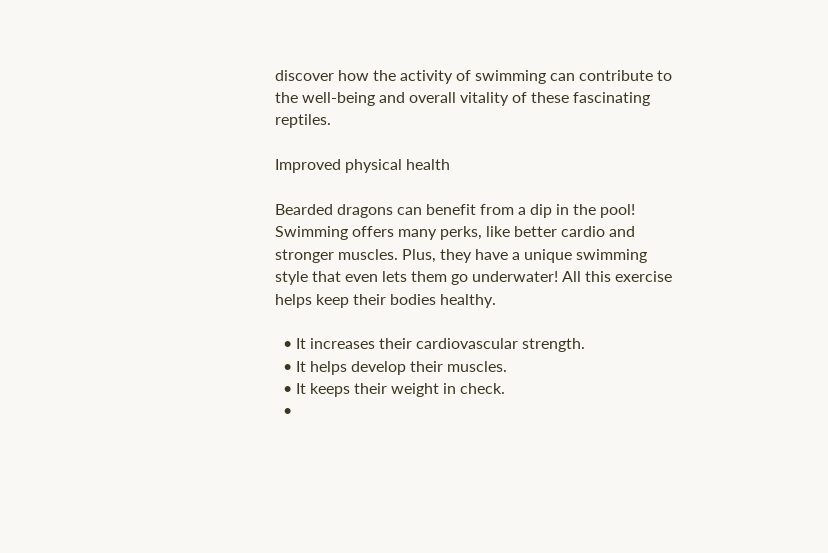discover how the activity of swimming can contribute to the well-being and overall vitality of these fascinating reptiles.

Improved physical health

Bearded dragons can benefit from a dip in the pool! Swimming offers many perks, like better cardio and stronger muscles. Plus, they have a unique swimming style that even lets them go underwater! All this exercise helps keep their bodies healthy.

  • It increases their cardiovascular strength.
  • It helps develop their muscles.
  • It keeps their weight in check.
  •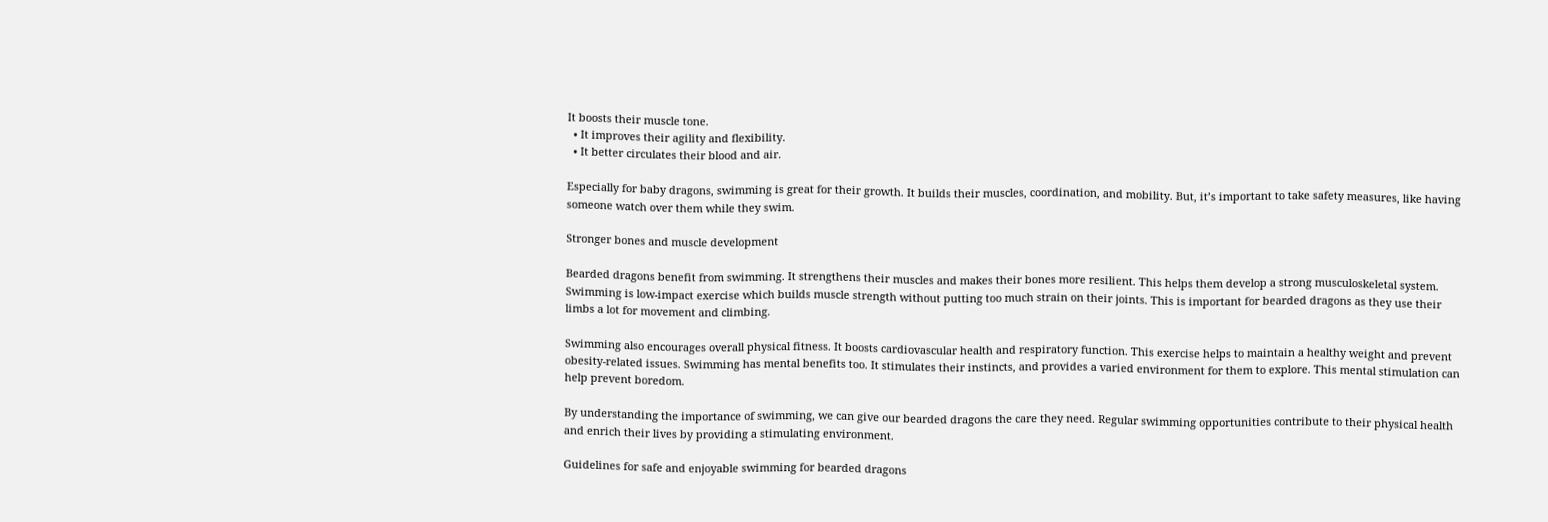It boosts their muscle tone.
  • It improves their agility and flexibility.
  • It better circulates their blood and air.

Especially for baby dragons, swimming is great for their growth. It builds their muscles, coordination, and mobility. But, it’s important to take safety measures, like having someone watch over them while they swim.

Stronger bones and muscle development

Bearded dragons benefit from swimming. It strengthens their muscles and makes their bones more resilient. This helps them develop a strong musculoskeletal system. Swimming is low-impact exercise which builds muscle strength without putting too much strain on their joints. This is important for bearded dragons as they use their limbs a lot for movement and climbing.

Swimming also encourages overall physical fitness. It boosts cardiovascular health and respiratory function. This exercise helps to maintain a healthy weight and prevent obesity-related issues. Swimming has mental benefits too. It stimulates their instincts, and provides a varied environment for them to explore. This mental stimulation can help prevent boredom.

By understanding the importance of swimming, we can give our bearded dragons the care they need. Regular swimming opportunities contribute to their physical health and enrich their lives by providing a stimulating environment.

Guidelines for safe and enjoyable swimming for bearded dragons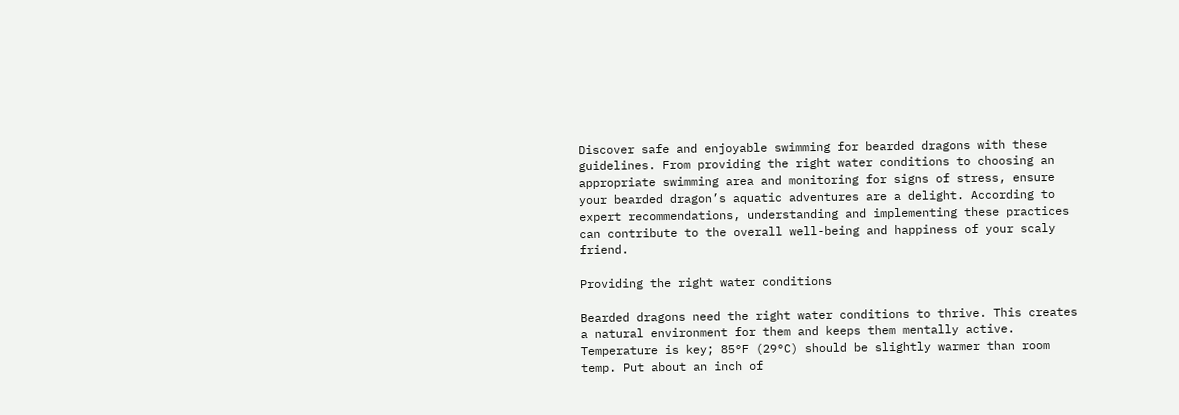Discover safe and enjoyable swimming for bearded dragons with these guidelines. From providing the right water conditions to choosing an appropriate swimming area and monitoring for signs of stress, ensure your bearded dragon’s aquatic adventures are a delight. According to expert recommendations, understanding and implementing these practices can contribute to the overall well-being and happiness of your scaly friend.

Providing the right water conditions

Bearded dragons need the right water conditions to thrive. This creates a natural environment for them and keeps them mentally active. Temperature is key; 85°F (29°C) should be slightly warmer than room temp. Put about an inch of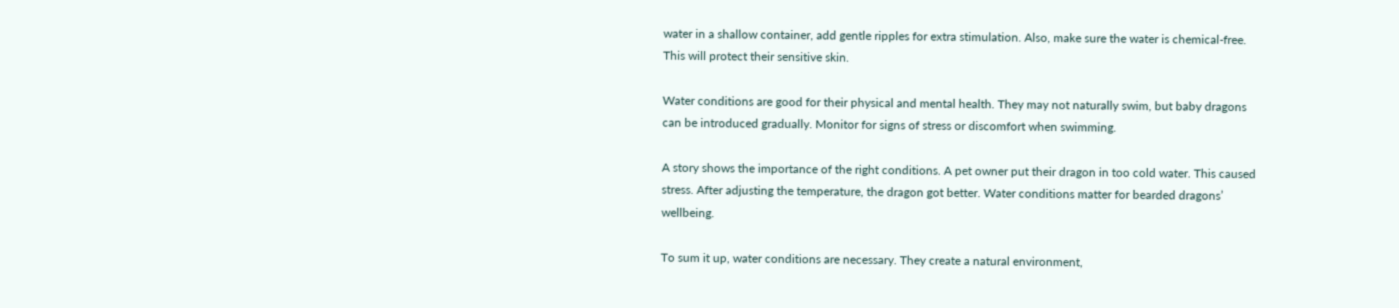water in a shallow container, add gentle ripples for extra stimulation. Also, make sure the water is chemical-free. This will protect their sensitive skin.

Water conditions are good for their physical and mental health. They may not naturally swim, but baby dragons can be introduced gradually. Monitor for signs of stress or discomfort when swimming.

A story shows the importance of the right conditions. A pet owner put their dragon in too cold water. This caused stress. After adjusting the temperature, the dragon got better. Water conditions matter for bearded dragons’ wellbeing.

To sum it up, water conditions are necessary. They create a natural environment,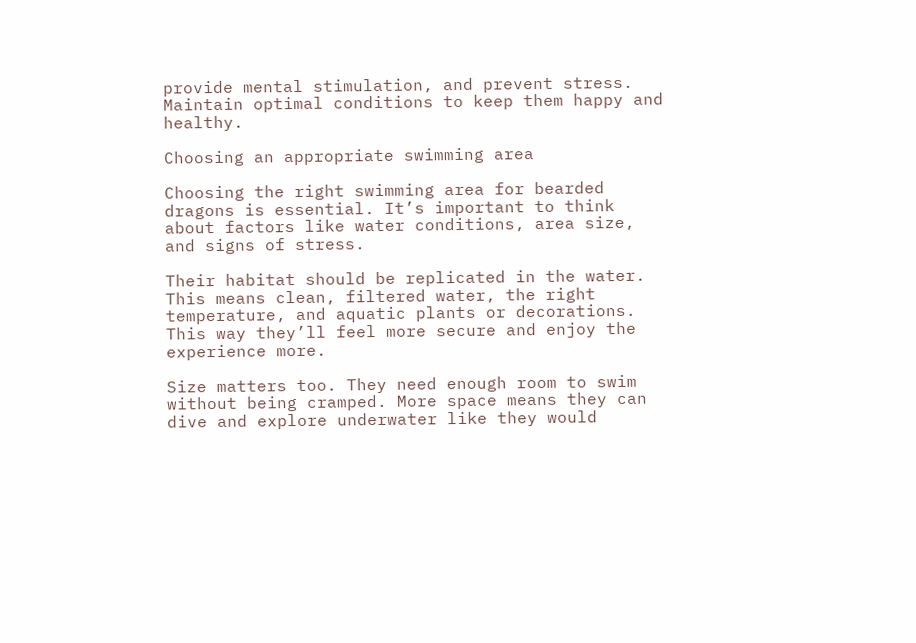provide mental stimulation, and prevent stress. Maintain optimal conditions to keep them happy and healthy.

Choosing an appropriate swimming area

Choosing the right swimming area for bearded dragons is essential. It’s important to think about factors like water conditions, area size, and signs of stress.

Their habitat should be replicated in the water. This means clean, filtered water, the right temperature, and aquatic plants or decorations. This way they’ll feel more secure and enjoy the experience more.

Size matters too. They need enough room to swim without being cramped. More space means they can dive and explore underwater like they would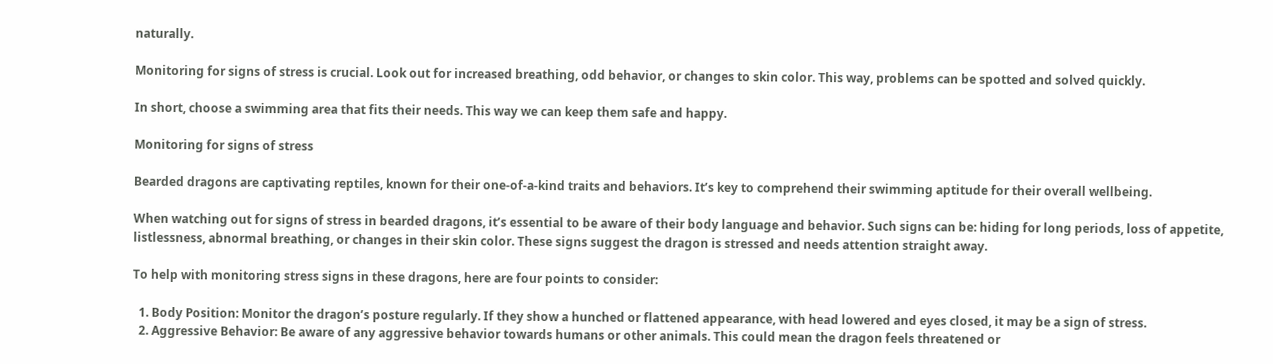naturally.

Monitoring for signs of stress is crucial. Look out for increased breathing, odd behavior, or changes to skin color. This way, problems can be spotted and solved quickly.

In short, choose a swimming area that fits their needs. This way we can keep them safe and happy.

Monitoring for signs of stress

Bearded dragons are captivating reptiles, known for their one-of-a-kind traits and behaviors. It’s key to comprehend their swimming aptitude for their overall wellbeing.

When watching out for signs of stress in bearded dragons, it’s essential to be aware of their body language and behavior. Such signs can be: hiding for long periods, loss of appetite, listlessness, abnormal breathing, or changes in their skin color. These signs suggest the dragon is stressed and needs attention straight away.

To help with monitoring stress signs in these dragons, here are four points to consider:

  1. Body Position: Monitor the dragon’s posture regularly. If they show a hunched or flattened appearance, with head lowered and eyes closed, it may be a sign of stress.
  2. Aggressive Behavior: Be aware of any aggressive behavior towards humans or other animals. This could mean the dragon feels threatened or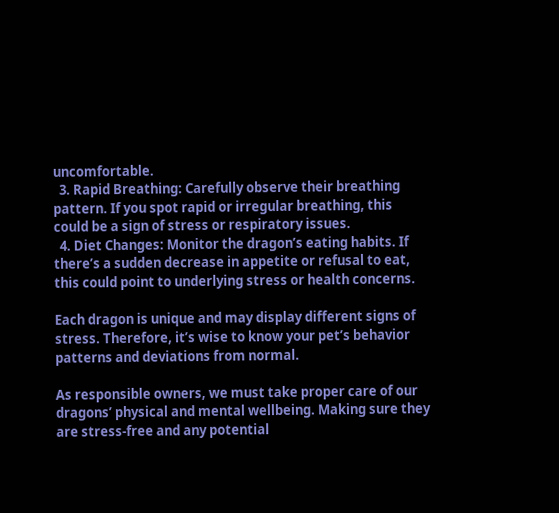uncomfortable.
  3. Rapid Breathing: Carefully observe their breathing pattern. If you spot rapid or irregular breathing, this could be a sign of stress or respiratory issues.
  4. Diet Changes: Monitor the dragon’s eating habits. If there’s a sudden decrease in appetite or refusal to eat, this could point to underlying stress or health concerns.

Each dragon is unique and may display different signs of stress. Therefore, it’s wise to know your pet’s behavior patterns and deviations from normal.

As responsible owners, we must take proper care of our dragons’ physical and mental wellbeing. Making sure they are stress-free and any potential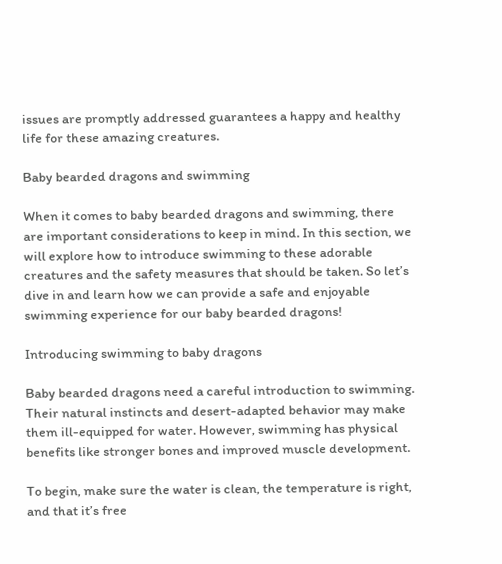issues are promptly addressed guarantees a happy and healthy life for these amazing creatures.

Baby bearded dragons and swimming

When it comes to baby bearded dragons and swimming, there are important considerations to keep in mind. In this section, we will explore how to introduce swimming to these adorable creatures and the safety measures that should be taken. So let’s dive in and learn how we can provide a safe and enjoyable swimming experience for our baby bearded dragons!

Introducing swimming to baby dragons

Baby bearded dragons need a careful introduction to swimming. Their natural instincts and desert-adapted behavior may make them ill-equipped for water. However, swimming has physical benefits like stronger bones and improved muscle development.

To begin, make sure the water is clean, the temperature is right, and that it’s free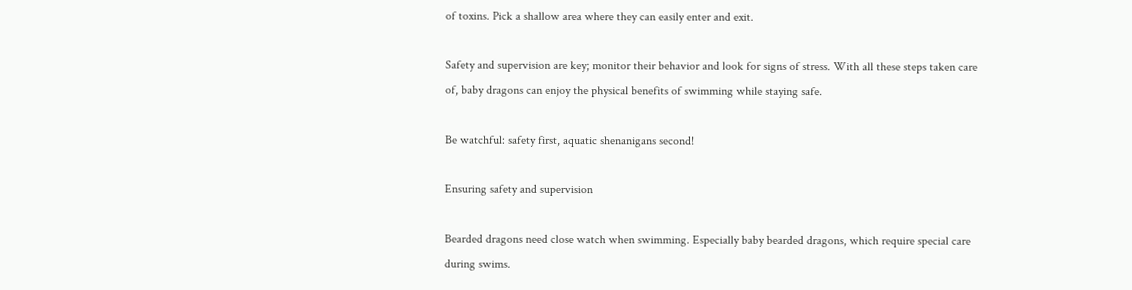of toxins. Pick a shallow area where they can easily enter and exit.

Safety and supervision are key; monitor their behavior and look for signs of stress. With all these steps taken care of, baby dragons can enjoy the physical benefits of swimming while staying safe.

Be watchful: safety first, aquatic shenanigans second!

Ensuring safety and supervision

Bearded dragons need close watch when swimming. Especially baby bearded dragons, which require special care during swims.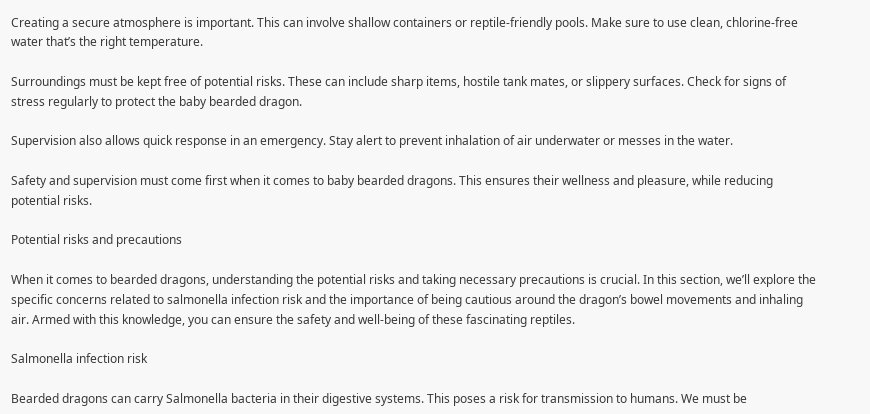Creating a secure atmosphere is important. This can involve shallow containers or reptile-friendly pools. Make sure to use clean, chlorine-free water that’s the right temperature.

Surroundings must be kept free of potential risks. These can include sharp items, hostile tank mates, or slippery surfaces. Check for signs of stress regularly to protect the baby bearded dragon.

Supervision also allows quick response in an emergency. Stay alert to prevent inhalation of air underwater or messes in the water.

Safety and supervision must come first when it comes to baby bearded dragons. This ensures their wellness and pleasure, while reducing potential risks.

Potential risks and precautions

When it comes to bearded dragons, understanding the potential risks and taking necessary precautions is crucial. In this section, we’ll explore the specific concerns related to salmonella infection risk and the importance of being cautious around the dragon’s bowel movements and inhaling air. Armed with this knowledge, you can ensure the safety and well-being of these fascinating reptiles.

Salmonella infection risk

Bearded dragons can carry Salmonella bacteria in their digestive systems. This poses a risk for transmission to humans. We must be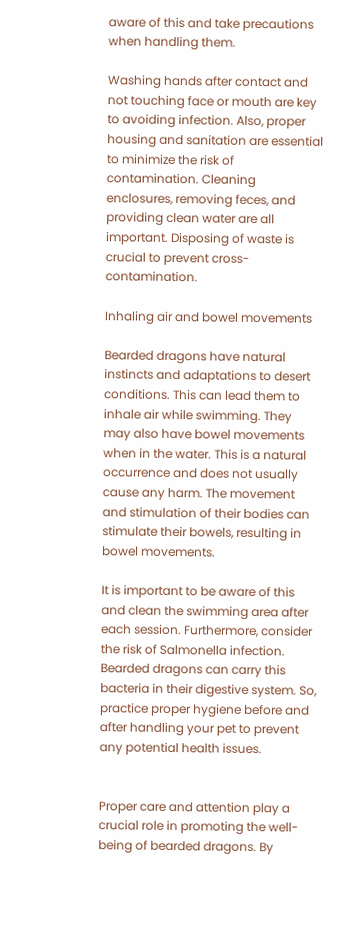aware of this and take precautions when handling them.

Washing hands after contact and not touching face or mouth are key to avoiding infection. Also, proper housing and sanitation are essential to minimize the risk of contamination. Cleaning enclosures, removing feces, and providing clean water are all important. Disposing of waste is crucial to prevent cross-contamination.

Inhaling air and bowel movements

Bearded dragons have natural instincts and adaptations to desert conditions. This can lead them to inhale air while swimming. They may also have bowel movements when in the water. This is a natural occurrence and does not usually cause any harm. The movement and stimulation of their bodies can stimulate their bowels, resulting in bowel movements.

It is important to be aware of this and clean the swimming area after each session. Furthermore, consider the risk of Salmonella infection. Bearded dragons can carry this bacteria in their digestive system. So, practice proper hygiene before and after handling your pet to prevent any potential health issues.


Proper care and attention play a crucial role in promoting the well-being of bearded dragons. By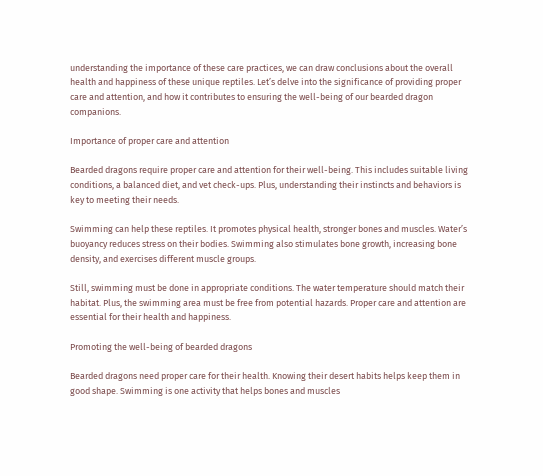understanding the importance of these care practices, we can draw conclusions about the overall health and happiness of these unique reptiles. Let’s delve into the significance of providing proper care and attention, and how it contributes to ensuring the well-being of our bearded dragon companions.

Importance of proper care and attention

Bearded dragons require proper care and attention for their well-being. This includes suitable living conditions, a balanced diet, and vet check-ups. Plus, understanding their instincts and behaviors is key to meeting their needs.

Swimming can help these reptiles. It promotes physical health, stronger bones and muscles. Water’s buoyancy reduces stress on their bodies. Swimming also stimulates bone growth, increasing bone density, and exercises different muscle groups.

Still, swimming must be done in appropriate conditions. The water temperature should match their habitat. Plus, the swimming area must be free from potential hazards. Proper care and attention are essential for their health and happiness.

Promoting the well-being of bearded dragons

Bearded dragons need proper care for their health. Knowing their desert habits helps keep them in good shape. Swimming is one activity that helps bones and muscles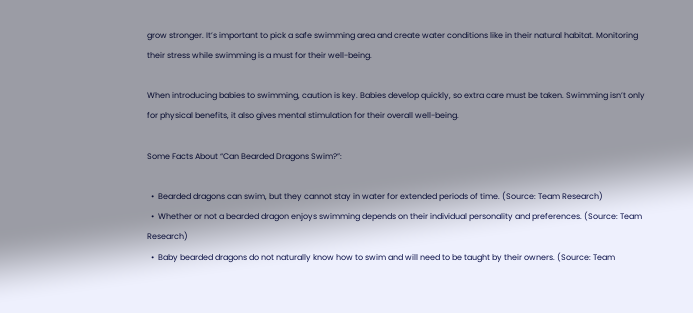grow stronger. It’s important to pick a safe swimming area and create water conditions like in their natural habitat. Monitoring their stress while swimming is a must for their well-being.

When introducing babies to swimming, caution is key. Babies develop quickly, so extra care must be taken. Swimming isn’t only for physical benefits, it also gives mental stimulation for their overall well-being.

Some Facts About “Can Bearded Dragons Swim?”:

  •  Bearded dragons can swim, but they cannot stay in water for extended periods of time. (Source: Team Research)
  •  Whether or not a bearded dragon enjoys swimming depends on their individual personality and preferences. (Source: Team Research)
  •  Baby bearded dragons do not naturally know how to swim and will need to be taught by their owners. (Source: Team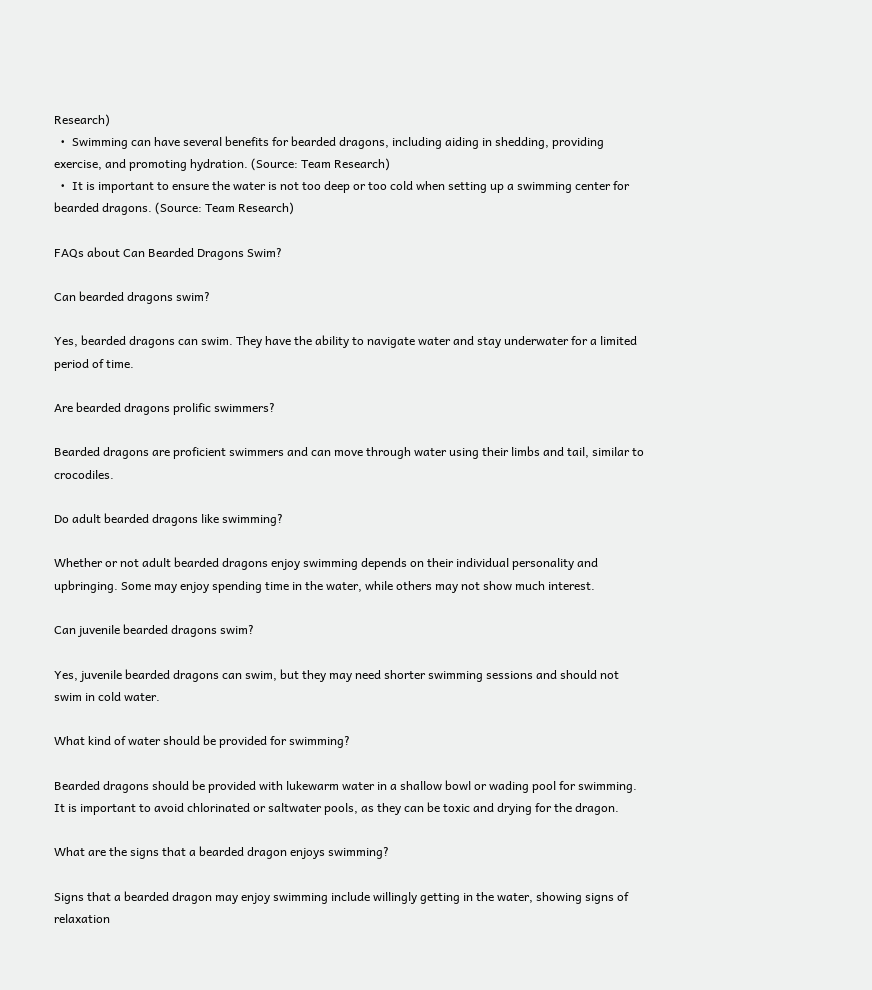Research)
  •  Swimming can have several benefits for bearded dragons, including aiding in shedding, providing exercise, and promoting hydration. (Source: Team Research)
  •  It is important to ensure the water is not too deep or too cold when setting up a swimming center for bearded dragons. (Source: Team Research)

FAQs about Can Bearded Dragons Swim?

Can bearded dragons swim?

Yes, bearded dragons can swim. They have the ability to navigate water and stay underwater for a limited period of time.

Are bearded dragons prolific swimmers?

Bearded dragons are proficient swimmers and can move through water using their limbs and tail, similar to crocodiles.

Do adult bearded dragons like swimming?

Whether or not adult bearded dragons enjoy swimming depends on their individual personality and upbringing. Some may enjoy spending time in the water, while others may not show much interest.

Can juvenile bearded dragons swim?

Yes, juvenile bearded dragons can swim, but they may need shorter swimming sessions and should not swim in cold water.

What kind of water should be provided for swimming?

Bearded dragons should be provided with lukewarm water in a shallow bowl or wading pool for swimming. It is important to avoid chlorinated or saltwater pools, as they can be toxic and drying for the dragon.

What are the signs that a bearded dragon enjoys swimming?

Signs that a bearded dragon may enjoy swimming include willingly getting in the water, showing signs of relaxation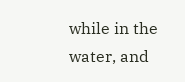while in the water, and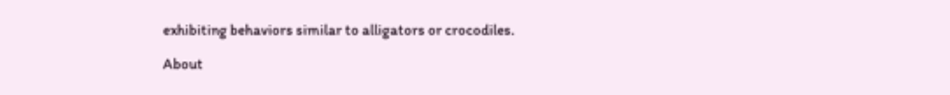exhibiting behaviors similar to alligators or crocodiles.

About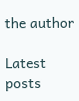the author

Latest posts